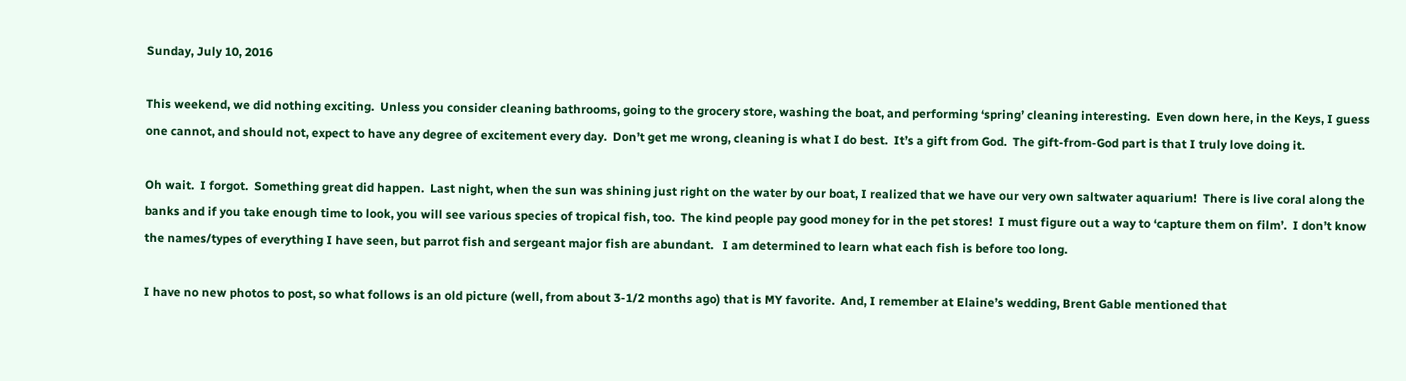Sunday, July 10, 2016

This weekend, we did nothing exciting.  Unless you consider cleaning bathrooms, going to the grocery store, washing the boat, and performing ‘spring’ cleaning interesting.  Even down here, in the Keys, I guess one cannot, and should not, expect to have any degree of excitement every day.  Don’t get me wrong, cleaning is what I do best.  It’s a gift from God.  The gift-from-God part is that I truly love doing it.

Oh wait.  I forgot.  Something great did happen.  Last night, when the sun was shining just right on the water by our boat, I realized that we have our very own saltwater aquarium!  There is live coral along the banks and if you take enough time to look, you will see various species of tropical fish, too.  The kind people pay good money for in the pet stores!  I must figure out a way to ‘capture them on film’.  I don’t know the names/types of everything I have seen, but parrot fish and sergeant major fish are abundant.   I am determined to learn what each fish is before too long.

I have no new photos to post, so what follows is an old picture (well, from about 3-1/2 months ago) that is MY favorite.  And, I remember at Elaine’s wedding, Brent Gable mentioned that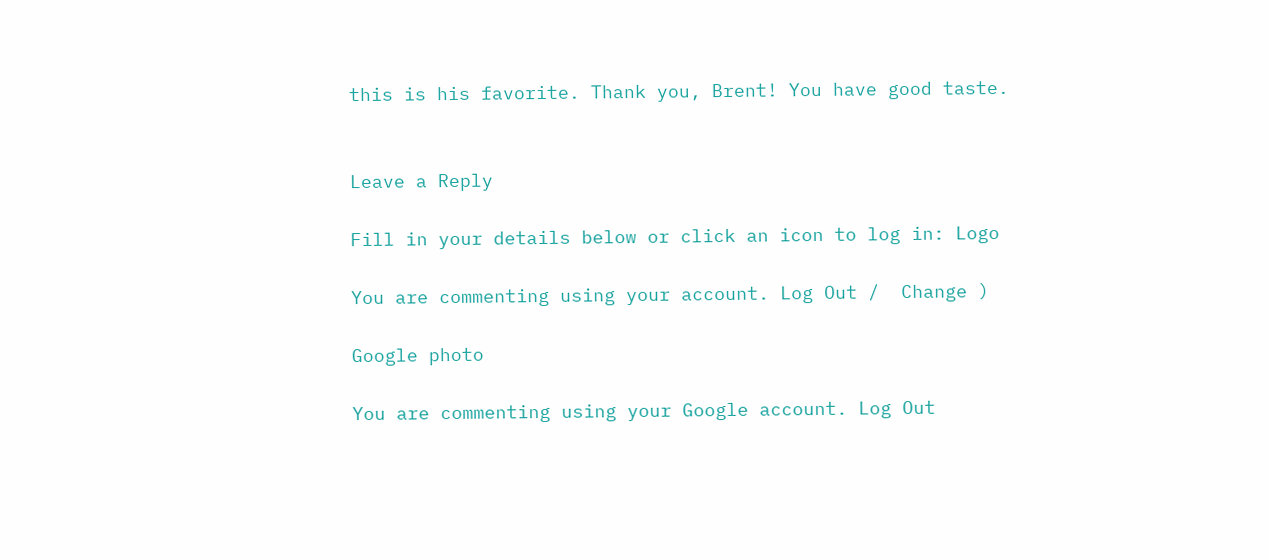this is his favorite. Thank you, Brent! You have good taste.


Leave a Reply

Fill in your details below or click an icon to log in: Logo

You are commenting using your account. Log Out /  Change )

Google photo

You are commenting using your Google account. Log Out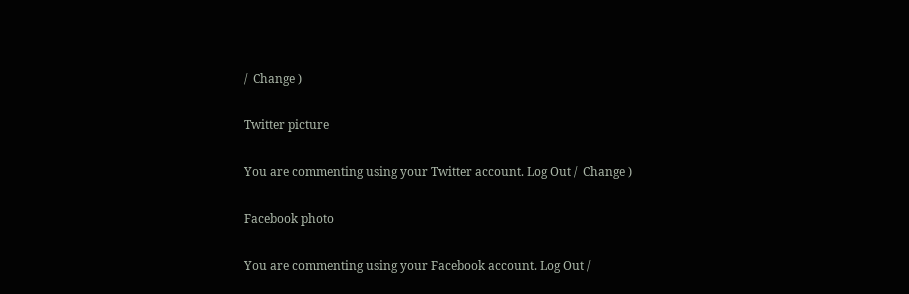/  Change )

Twitter picture

You are commenting using your Twitter account. Log Out /  Change )

Facebook photo

You are commenting using your Facebook account. Log Out /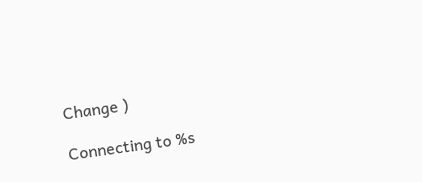Change )

Connecting to %s